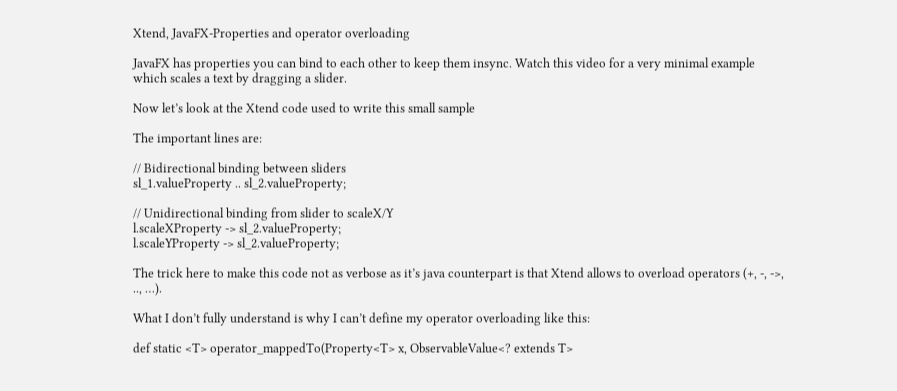Xtend, JavaFX-Properties and operator overloading

JavaFX has properties you can bind to each other to keep them insync. Watch this video for a very minimal example which scales a text by dragging a slider.

Now let’s look at the Xtend code used to write this small sample

The important lines are:

// Bidirectional binding between sliders
sl_1.valueProperty .. sl_2.valueProperty;

// Unidirectional binding from slider to scaleX/Y
l.scaleXProperty -> sl_2.valueProperty;
l.scaleYProperty -> sl_2.valueProperty;

The trick here to make this code not as verbose as it’s java counterpart is that Xtend allows to overload operators (+, -, ->, .., …).

What I don’t fully understand is why I can’t define my operator overloading like this:

def static <T> operator_mappedTo(Property<T> x, ObservableValue<? extends T>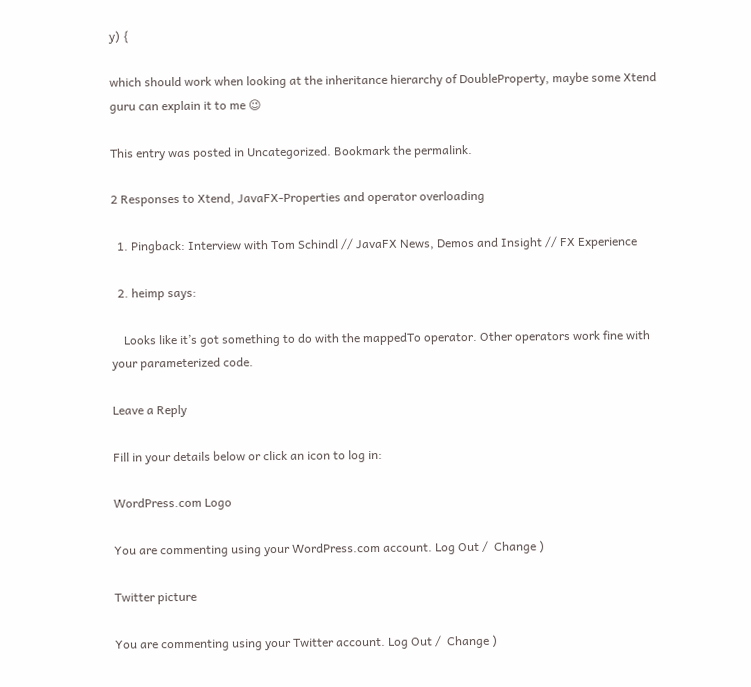y) {

which should work when looking at the inheritance hierarchy of DoubleProperty, maybe some Xtend guru can explain it to me 😉

This entry was posted in Uncategorized. Bookmark the permalink.

2 Responses to Xtend, JavaFX-Properties and operator overloading

  1. Pingback: Interview with Tom Schindl // JavaFX News, Demos and Insight // FX Experience

  2. heimp says:

    Looks like it’s got something to do with the mappedTo operator. Other operators work fine with your parameterized code.

Leave a Reply

Fill in your details below or click an icon to log in:

WordPress.com Logo

You are commenting using your WordPress.com account. Log Out /  Change )

Twitter picture

You are commenting using your Twitter account. Log Out /  Change )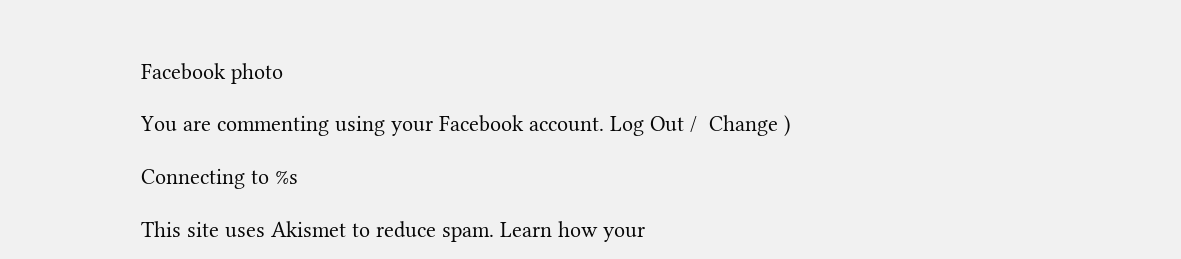Facebook photo

You are commenting using your Facebook account. Log Out /  Change )

Connecting to %s

This site uses Akismet to reduce spam. Learn how your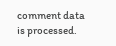comment data is processed.